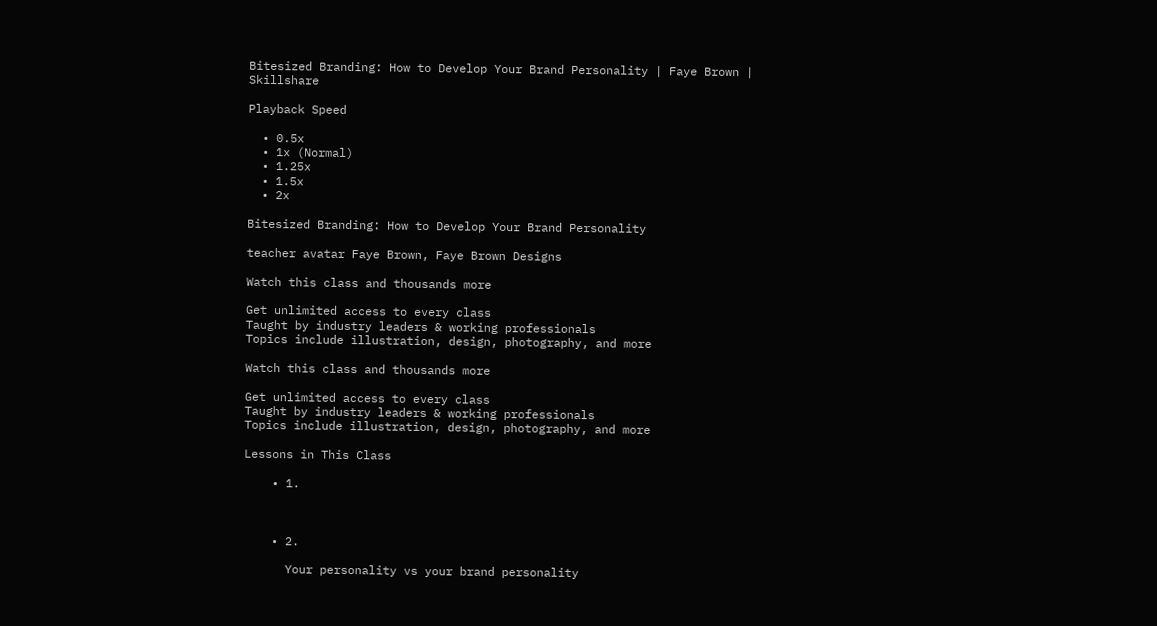Bitesized Branding: How to Develop Your Brand Personality | Faye Brown | Skillshare

Playback Speed

  • 0.5x
  • 1x (Normal)
  • 1.25x
  • 1.5x
  • 2x

Bitesized Branding: How to Develop Your Brand Personality

teacher avatar Faye Brown, Faye Brown Designs

Watch this class and thousands more

Get unlimited access to every class
Taught by industry leaders & working professionals
Topics include illustration, design, photography, and more

Watch this class and thousands more

Get unlimited access to every class
Taught by industry leaders & working professionals
Topics include illustration, design, photography, and more

Lessons in This Class

    • 1.



    • 2.

      Your personality vs your brand personality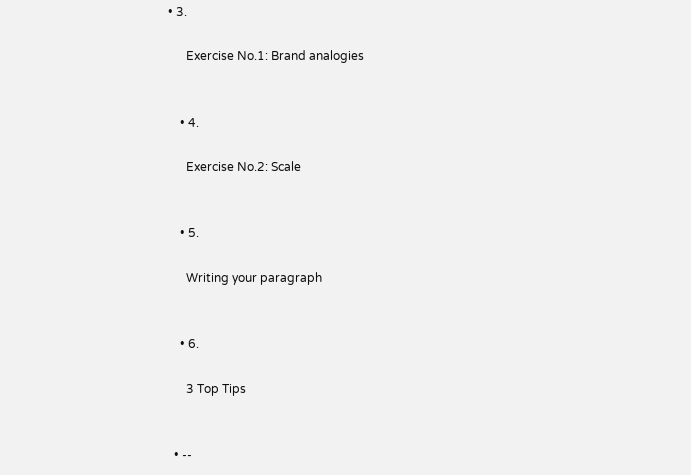• 3.

      Exercise No.1: Brand analogies


    • 4.

      Exercise No.2: Scale


    • 5.

      Writing your paragraph


    • 6.

      3 Top Tips


  • --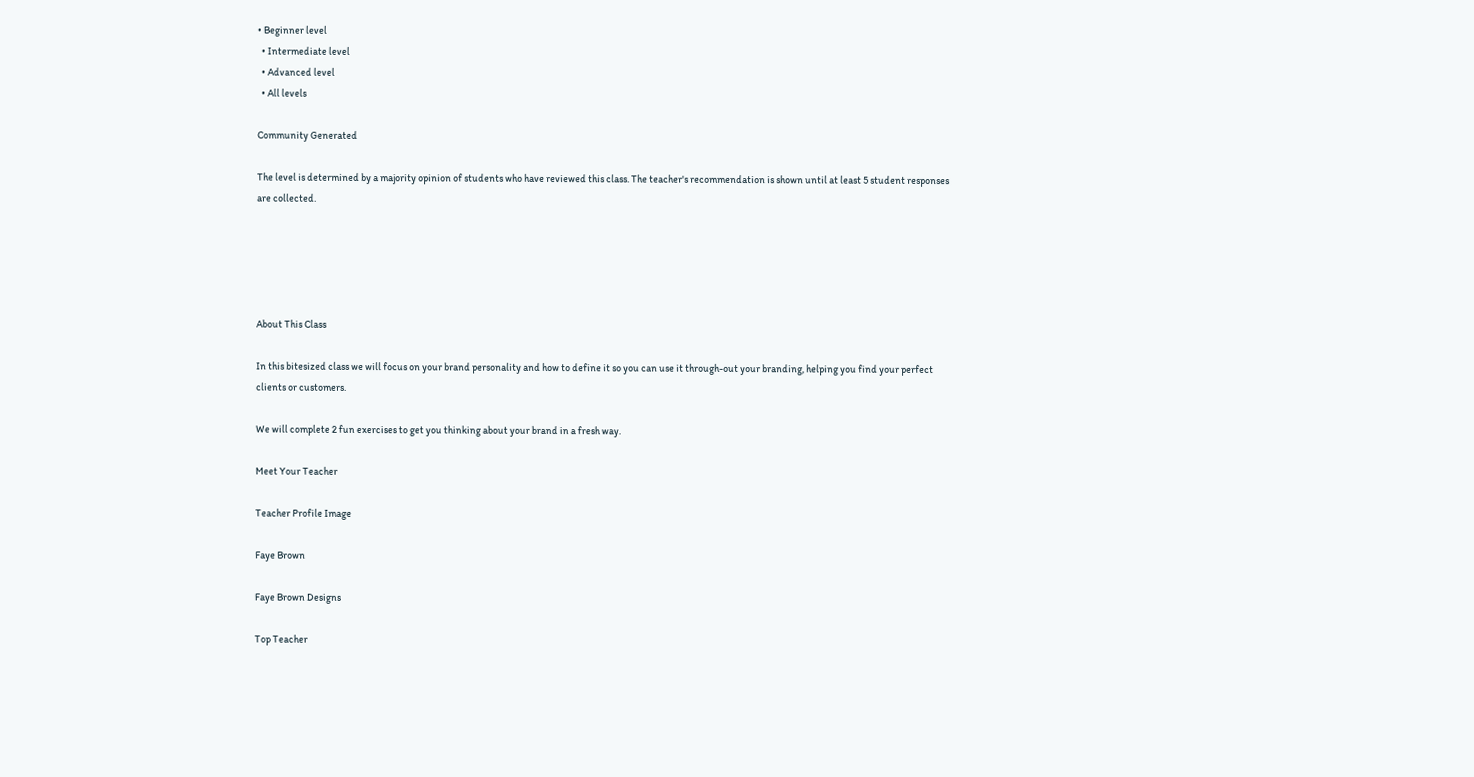• Beginner level
  • Intermediate level
  • Advanced level
  • All levels

Community Generated

The level is determined by a majority opinion of students who have reviewed this class. The teacher's recommendation is shown until at least 5 student responses are collected.





About This Class

In this bitesized class we will focus on your brand personality and how to define it so you can use it through-out your branding, helping you find your perfect clients or customers.

We will complete 2 fun exercises to get you thinking about your brand in a fresh way.

Meet Your Teacher

Teacher Profile Image

Faye Brown

Faye Brown Designs

Top Teacher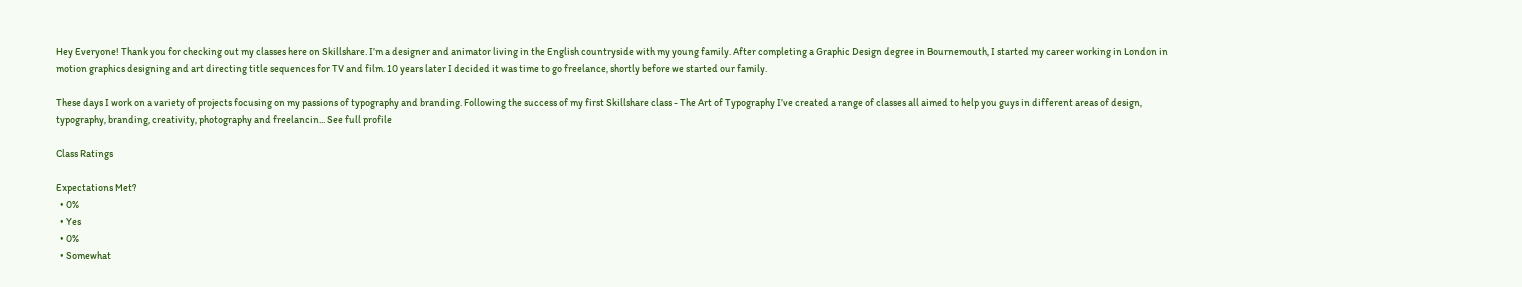Hey Everyone! Thank you for checking out my classes here on Skillshare. I’m a designer and animator living in the English countryside with my young family. After completing a Graphic Design degree in Bournemouth, I started my career working in London in motion graphics designing and art directing title sequences for TV and film. 10 years later I decided it was time to go freelance, shortly before we started our family.

These days I work on a variety of projects focusing on my passions of typography and branding. Following the success of my first Skillshare class - The Art of Typography I’ve created a range of classes all aimed to help you guys in different areas of design, typography, branding, creativity, photography and freelancin... See full profile

Class Ratings

Expectations Met?
  • 0%
  • Yes
  • 0%
  • Somewhat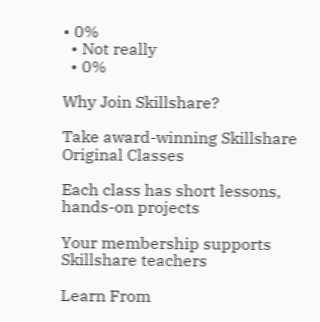• 0%
  • Not really
  • 0%

Why Join Skillshare?

Take award-winning Skillshare Original Classes

Each class has short lessons, hands-on projects

Your membership supports Skillshare teachers

Learn From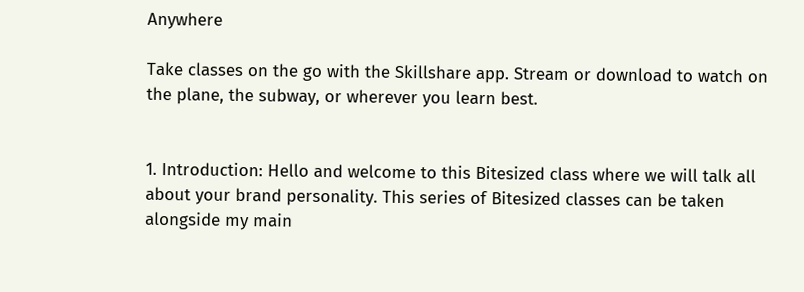Anywhere

Take classes on the go with the Skillshare app. Stream or download to watch on the plane, the subway, or wherever you learn best.


1. Introduction: Hello and welcome to this Bitesized class where we will talk all about your brand personality. This series of Bitesized classes can be taken alongside my main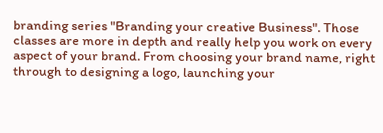branding series "Branding your creative Business". Those classes are more in depth and really help you work on every aspect of your brand. From choosing your brand name, right through to designing a logo, launching your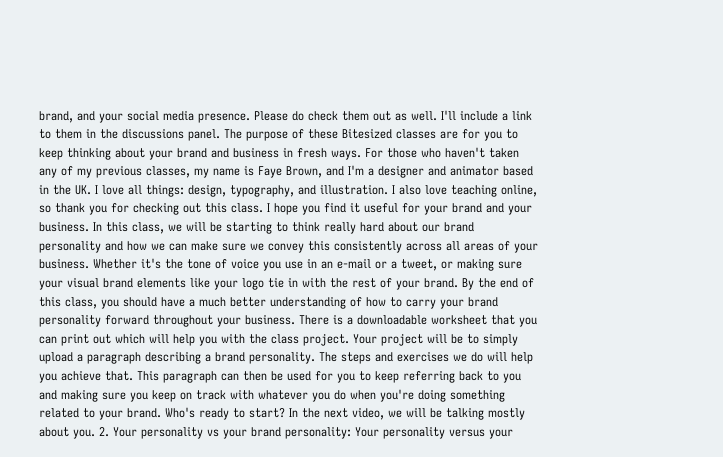brand, and your social media presence. Please do check them out as well. I'll include a link to them in the discussions panel. The purpose of these Bitesized classes are for you to keep thinking about your brand and business in fresh ways. For those who haven't taken any of my previous classes, my name is Faye Brown, and I'm a designer and animator based in the UK. I love all things: design, typography, and illustration. I also love teaching online, so thank you for checking out this class. I hope you find it useful for your brand and your business. In this class, we will be starting to think really hard about our brand personality and how we can make sure we convey this consistently across all areas of your business. Whether it's the tone of voice you use in an e-mail or a tweet, or making sure your visual brand elements like your logo tie in with the rest of your brand. By the end of this class, you should have a much better understanding of how to carry your brand personality forward throughout your business. There is a downloadable worksheet that you can print out which will help you with the class project. Your project will be to simply upload a paragraph describing a brand personality. The steps and exercises we do will help you achieve that. This paragraph can then be used for you to keep referring back to you and making sure you keep on track with whatever you do when you're doing something related to your brand. Who's ready to start? In the next video, we will be talking mostly about you. 2. Your personality vs your brand personality: Your personality versus your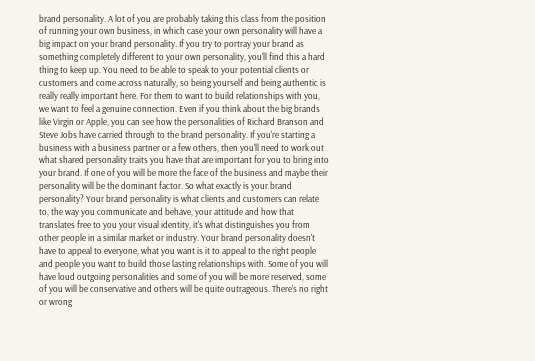brand personality. A lot of you are probably taking this class from the position of running your own business, in which case your own personality will have a big impact on your brand personality. If you try to portray your brand as something completely different to your own personality, you'll find this a hard thing to keep up. You need to be able to speak to your potential clients or customers and come across naturally, so being yourself and being authentic is really really important here. For them to want to build relationships with you, we want to feel a genuine connection. Even if you think about the big brands like Virgin or Apple, you can see how the personalities of Richard Branson and Steve Jobs have carried through to the brand personality. If you're starting a business with a business partner or a few others, then you'll need to work out what shared personality traits you have that are important for you to bring into your brand. If one of you will be more the face of the business and maybe their personality will be the dominant factor. So what exactly is your brand personality? Your brand personality is what clients and customers can relate to, the way you communicate and behave, your attitude and how that translates free to you your visual identity, it's what distinguishes you from other people in a similar market or industry. Your brand personality doesn't have to appeal to everyone, what you want is it to appeal to the right people and people you want to build those lasting relationships with. Some of you will have loud outgoing personalities and some of you will be more reserved, some of you will be conservative and others will be quite outrageous. There's no right or wrong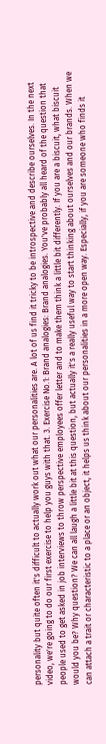personality but quite often it's difficult to actually work out what our personalities are. A lot of us find it tricky to be introspective and describe ourselves. In the next video, we're going to do our first exercise to help you guys with that. 3. Exercise No.1: Brand analogies: Brand analogies. You've probably all heard of the question that people used to get asked in job interviews to throw perspective employees offer letter and to make them think a little bit differently. If you are a biscuit, what biscuit would you be? Why question? We can all laugh a little bit at this question, but actually it's a really useful way to start thinking about ourselves and our brands. When we can attach a trait or characteristic to a place or an object, it helps us think about our personalities in a more open way. Especially, if you are someone who finds it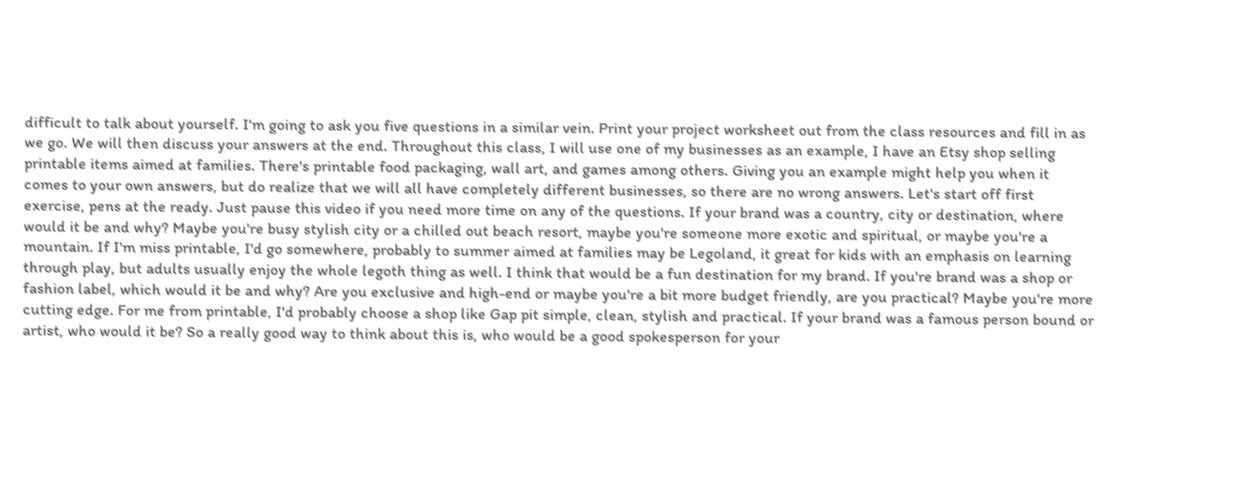difficult to talk about yourself. I'm going to ask you five questions in a similar vein. Print your project worksheet out from the class resources and fill in as we go. We will then discuss your answers at the end. Throughout this class, I will use one of my businesses as an example, I have an Etsy shop selling printable items aimed at families. There's printable food packaging, wall art, and games among others. Giving you an example might help you when it comes to your own answers, but do realize that we will all have completely different businesses, so there are no wrong answers. Let's start off first exercise, pens at the ready. Just pause this video if you need more time on any of the questions. If your brand was a country, city or destination, where would it be and why? Maybe you're busy stylish city or a chilled out beach resort, maybe you're someone more exotic and spiritual, or maybe you're a mountain. If I'm miss printable, I'd go somewhere, probably to summer aimed at families may be Legoland, it great for kids with an emphasis on learning through play, but adults usually enjoy the whole legoth thing as well. I think that would be a fun destination for my brand. If you're brand was a shop or fashion label, which would it be and why? Are you exclusive and high-end or maybe you're a bit more budget friendly, are you practical? Maybe you're more cutting edge. For me from printable, I'd probably choose a shop like Gap pit simple, clean, stylish and practical. If your brand was a famous person bound or artist, who would it be? So a really good way to think about this is, who would be a good spokesperson for your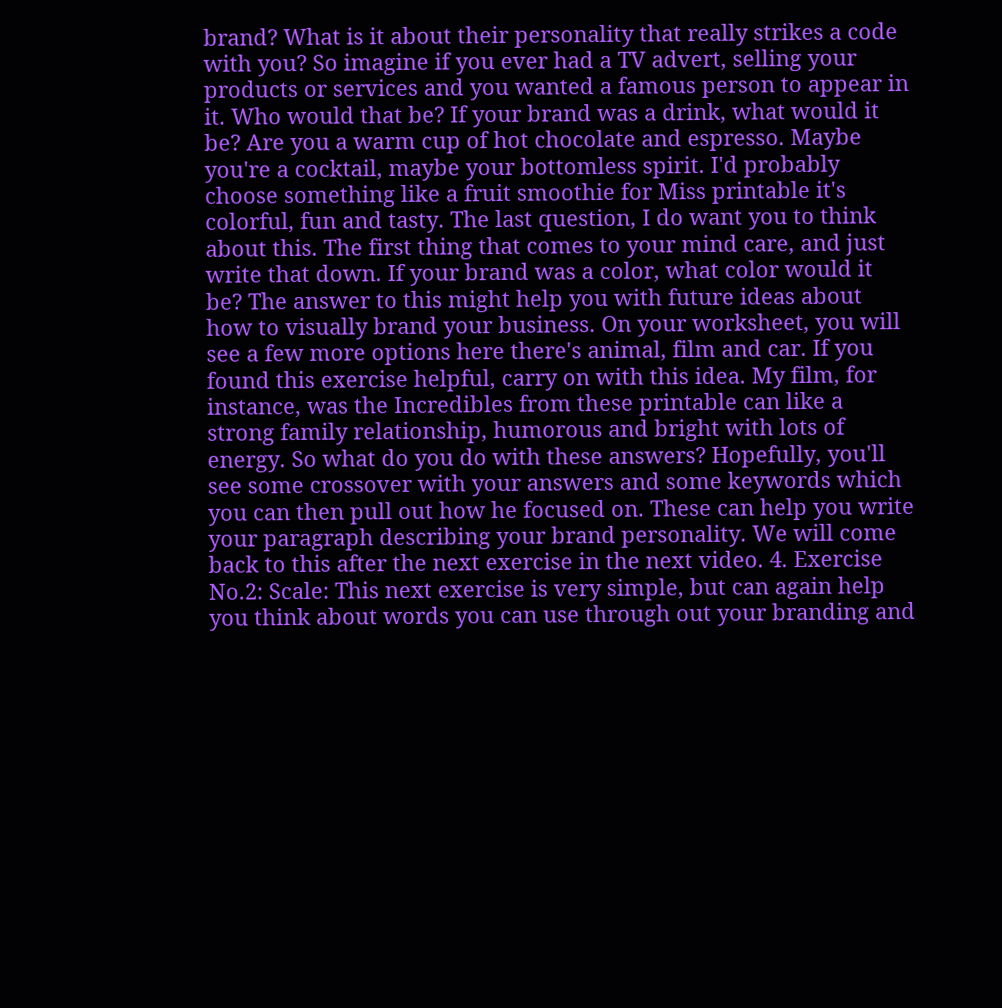brand? What is it about their personality that really strikes a code with you? So imagine if you ever had a TV advert, selling your products or services and you wanted a famous person to appear in it. Who would that be? If your brand was a drink, what would it be? Are you a warm cup of hot chocolate and espresso. Maybe you're a cocktail, maybe your bottomless spirit. I'd probably choose something like a fruit smoothie for Miss printable it's colorful, fun and tasty. The last question, I do want you to think about this. The first thing that comes to your mind care, and just write that down. If your brand was a color, what color would it be? The answer to this might help you with future ideas about how to visually brand your business. On your worksheet, you will see a few more options here there's animal, film and car. If you found this exercise helpful, carry on with this idea. My film, for instance, was the Incredibles from these printable can like a strong family relationship, humorous and bright with lots of energy. So what do you do with these answers? Hopefully, you'll see some crossover with your answers and some keywords which you can then pull out how he focused on. These can help you write your paragraph describing your brand personality. We will come back to this after the next exercise in the next video. 4. Exercise No.2: Scale: This next exercise is very simple, but can again help you think about words you can use through out your branding and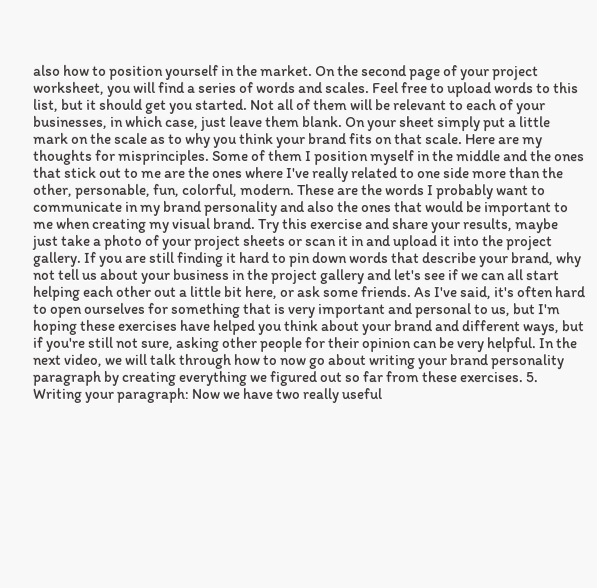also how to position yourself in the market. On the second page of your project worksheet, you will find a series of words and scales. Feel free to upload words to this list, but it should get you started. Not all of them will be relevant to each of your businesses, in which case, just leave them blank. On your sheet simply put a little mark on the scale as to why you think your brand fits on that scale. Here are my thoughts for misprinciples. Some of them I position myself in the middle and the ones that stick out to me are the ones where I've really related to one side more than the other, personable, fun, colorful, modern. These are the words I probably want to communicate in my brand personality and also the ones that would be important to me when creating my visual brand. Try this exercise and share your results, maybe just take a photo of your project sheets or scan it in and upload it into the project gallery. If you are still finding it hard to pin down words that describe your brand, why not tell us about your business in the project gallery and let's see if we can all start helping each other out a little bit here, or ask some friends. As I've said, it's often hard to open ourselves for something that is very important and personal to us, but I'm hoping these exercises have helped you think about your brand and different ways, but if you're still not sure, asking other people for their opinion can be very helpful. In the next video, we will talk through how to now go about writing your brand personality paragraph by creating everything we figured out so far from these exercises. 5. Writing your paragraph: Now we have two really useful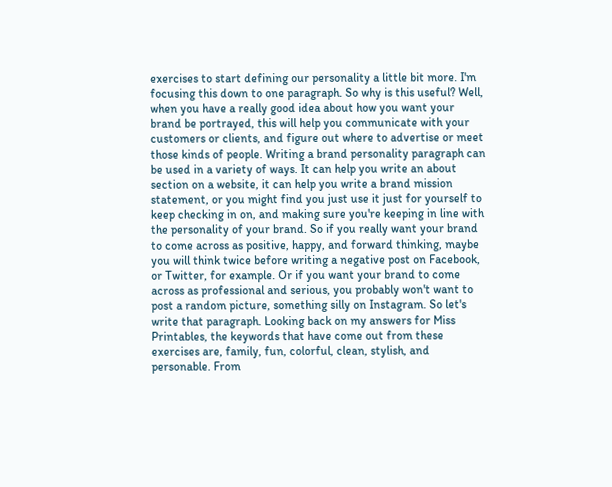exercises to start defining our personality a little bit more. I'm focusing this down to one paragraph. So why is this useful? Well, when you have a really good idea about how you want your brand be portrayed, this will help you communicate with your customers or clients, and figure out where to advertise or meet those kinds of people. Writing a brand personality paragraph can be used in a variety of ways. It can help you write an about section on a website, it can help you write a brand mission statement, or you might find you just use it just for yourself to keep checking in on, and making sure you're keeping in line with the personality of your brand. So if you really want your brand to come across as positive, happy, and forward thinking, maybe you will think twice before writing a negative post on Facebook, or Twitter, for example. Or if you want your brand to come across as professional and serious, you probably won't want to post a random picture, something silly on Instagram. So let's write that paragraph. Looking back on my answers for Miss Printables, the keywords that have come out from these exercises are, family, fun, colorful, clean, stylish, and personable. From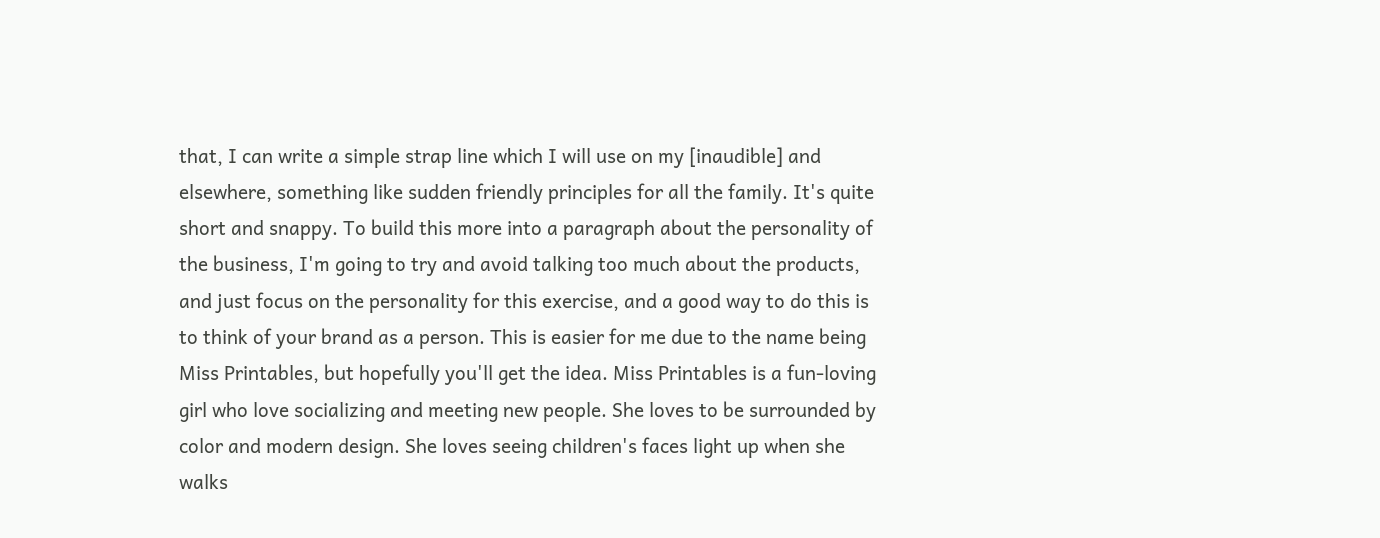that, I can write a simple strap line which I will use on my [inaudible] and elsewhere, something like sudden friendly principles for all the family. It's quite short and snappy. To build this more into a paragraph about the personality of the business, I'm going to try and avoid talking too much about the products, and just focus on the personality for this exercise, and a good way to do this is to think of your brand as a person. This is easier for me due to the name being Miss Printables, but hopefully you'll get the idea. Miss Printables is a fun-loving girl who love socializing and meeting new people. She loves to be surrounded by color and modern design. She loves seeing children's faces light up when she walks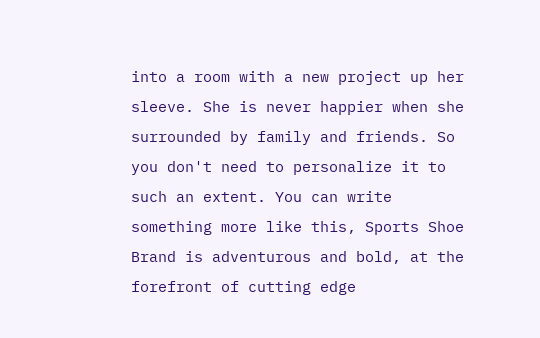into a room with a new project up her sleeve. She is never happier when she surrounded by family and friends. So you don't need to personalize it to such an extent. You can write something more like this, Sports Shoe Brand is adventurous and bold, at the forefront of cutting edge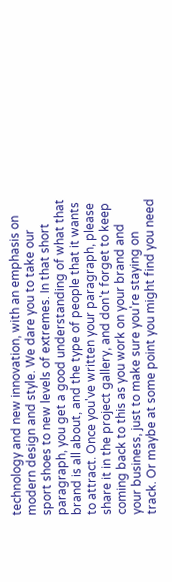technology and new innovation, with an emphasis on modern design and style. We dare you to take our sport shoes to new levels of extremes. In that short paragraph, you get a good understanding of what that brand is all about, and the type of people that it wants to attract. Once you've written your paragraph, please share it in the project gallery, and don't forget to keep coming back to this as you work on your brand and your business, just to make sure you're staying on track. Or maybe at some point you might find you need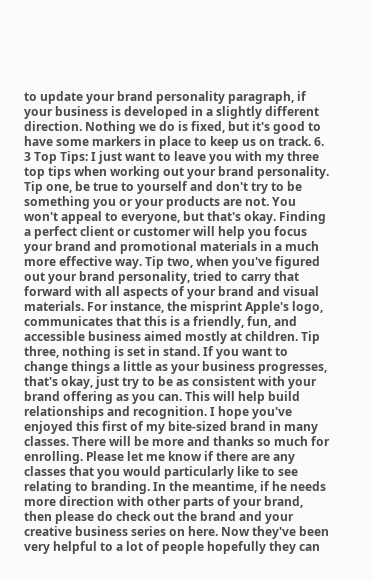to update your brand personality paragraph, if your business is developed in a slightly different direction. Nothing we do is fixed, but it's good to have some markers in place to keep us on track. 6. 3 Top Tips: I just want to leave you with my three top tips when working out your brand personality. Tip one, be true to yourself and don't try to be something you or your products are not. You won't appeal to everyone, but that's okay. Finding a perfect client or customer will help you focus your brand and promotional materials in a much more effective way. Tip two, when you've figured out your brand personality, tried to carry that forward with all aspects of your brand and visual materials. For instance, the misprint Apple's logo, communicates that this is a friendly, fun, and accessible business aimed mostly at children. Tip three, nothing is set in stand. If you want to change things a little as your business progresses, that's okay, just try to be as consistent with your brand offering as you can. This will help build relationships and recognition. I hope you've enjoyed this first of my bite-sized brand in many classes. There will be more and thanks so much for enrolling. Please let me know if there are any classes that you would particularly like to see relating to branding. In the meantime, if he needs more direction with other parts of your brand, then please do check out the brand and your creative business series on here. Now they've been very helpful to a lot of people hopefully they can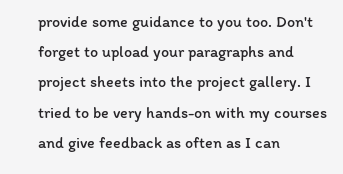provide some guidance to you too. Don't forget to upload your paragraphs and project sheets into the project gallery. I tried to be very hands-on with my courses and give feedback as often as I can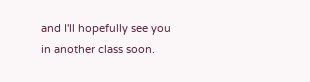and I'll hopefully see you in another class soon.